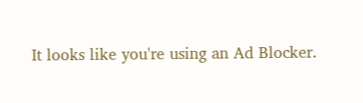It looks like you're using an Ad Blocker.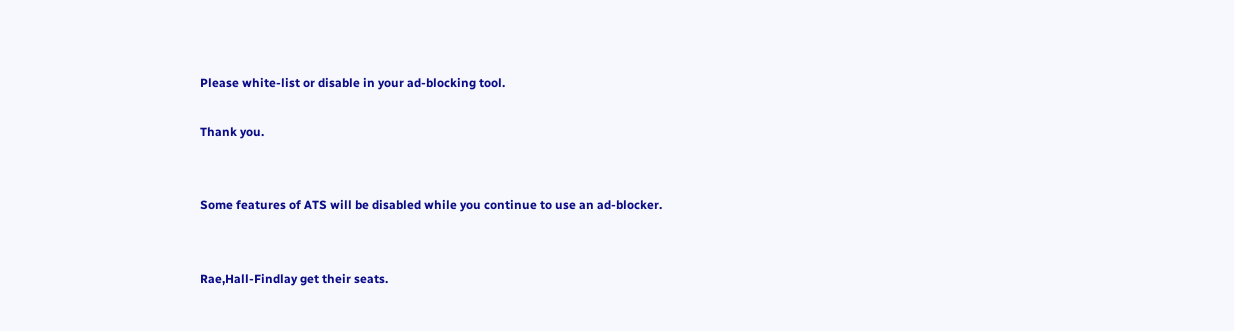Please white-list or disable in your ad-blocking tool.

Thank you.


Some features of ATS will be disabled while you continue to use an ad-blocker.


Rae,Hall-Findlay get their seats.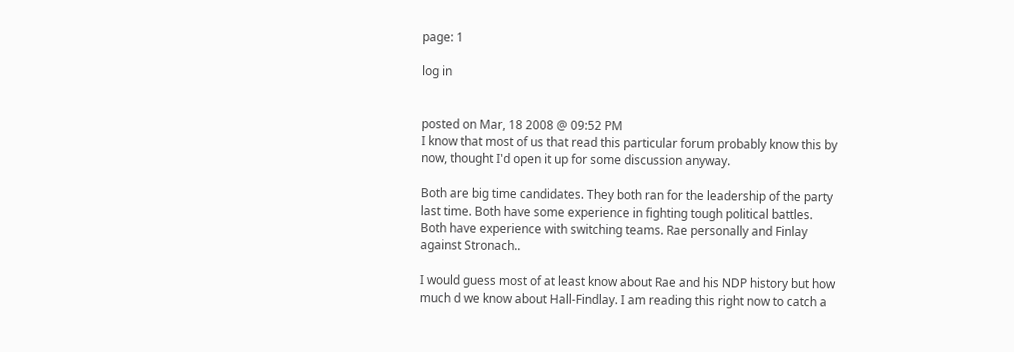page: 1

log in


posted on Mar, 18 2008 @ 09:52 PM
I know that most of us that read this particular forum probably know this by now, thought I'd open it up for some discussion anyway.

Both are big time candidates. They both ran for the leadership of the party last time. Both have some experience in fighting tough political battles. Both have experience with switching teams. Rae personally and Finlay against Stronach..

I would guess most of at least know about Rae and his NDP history but how much d we know about Hall-Findlay. I am reading this right now to catch a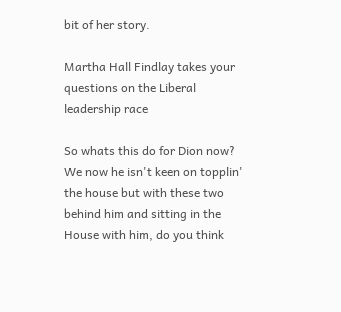bit of her story.

Martha Hall Findlay takes your questions on the Liberal leadership race

So whats this do for Dion now? We now he isn't keen on topplin' the house but with these two behind him and sitting in the House with him, do you think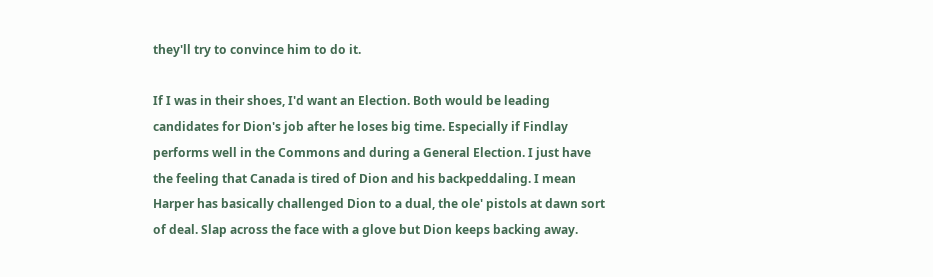they'll try to convince him to do it.

If I was in their shoes, I'd want an Election. Both would be leading candidates for Dion's job after he loses big time. Especially if Findlay performs well in the Commons and during a General Election. I just have the feeling that Canada is tired of Dion and his backpeddaling. I mean Harper has basically challenged Dion to a dual, the ole' pistols at dawn sort of deal. Slap across the face with a glove but Dion keeps backing away.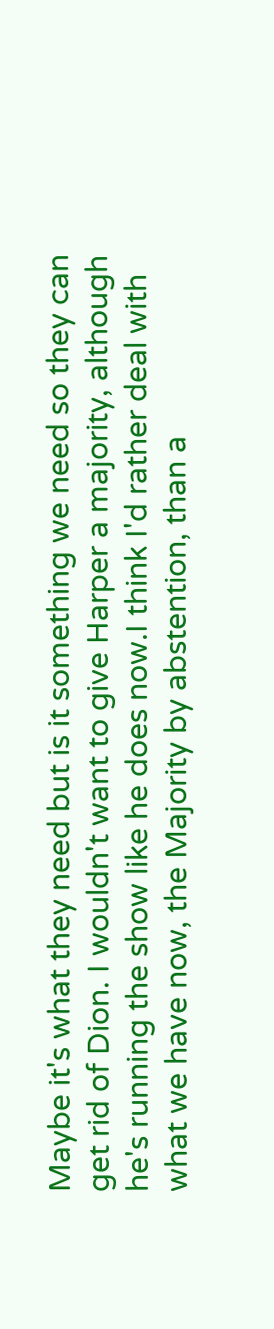Maybe it's what they need but is it something we need so they can get rid of Dion. I wouldn't want to give Harper a majority, although he's running the show like he does now.I think I'd rather deal with what we have now, the Majority by abstention, than a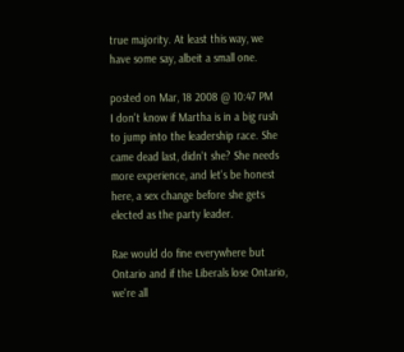true majority. At least this way, we have some say, albeit a small one.

posted on Mar, 18 2008 @ 10:47 PM
I don't know if Martha is in a big rush to jump into the leadership race. She came dead last, didn't she? She needs more experience, and let's be honest here, a sex change before she gets elected as the party leader.

Rae would do fine everywhere but Ontario and if the Liberals lose Ontario, we're all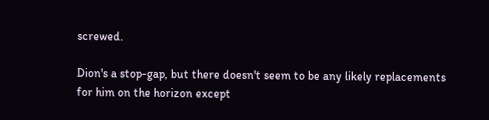screwed.

Dion's a stop-gap, but there doesn't seem to be any likely replacements for him on the horizon except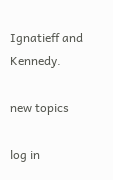Ignatieff and Kennedy.

new topics

log in